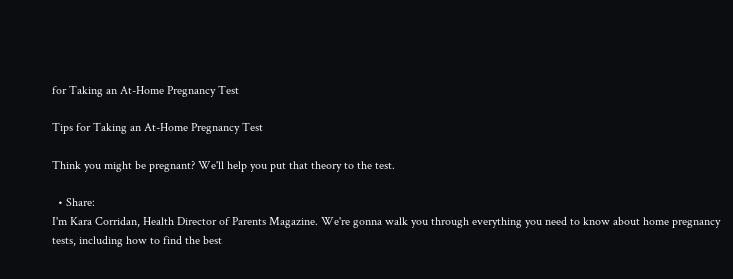for Taking an At-Home Pregnancy Test

Tips for Taking an At-Home Pregnancy Test

Think you might be pregnant? We'll help you put that theory to the test.

  • Share:
I'm Kara Corridan, Health Director of Parents Magazine. We're gonna walk you through everything you need to know about home pregnancy tests, including how to find the best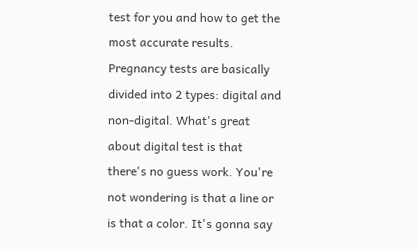test for you and how to get the most accurate results. Pregnancy tests are basically divided into 2 types: digital and non-digital. What's great about digital test is that there's no guess work. You're not wondering is that a line or is that a color. It's gonna say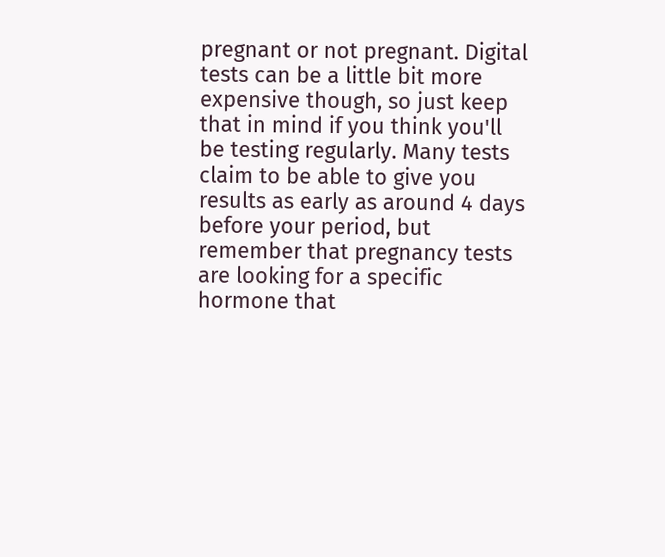pregnant or not pregnant. Digital tests can be a little bit more expensive though, so just keep that in mind if you think you'll be testing regularly. Many tests claim to be able to give you results as early as around 4 days before your period, but remember that pregnancy tests are looking for a specific hormone that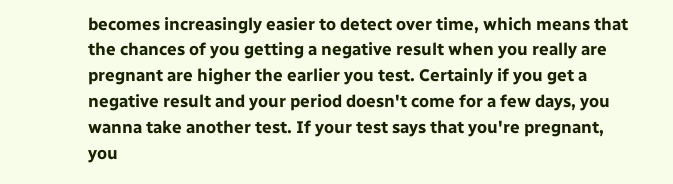becomes increasingly easier to detect over time, which means that the chances of you getting a negative result when you really are pregnant are higher the earlier you test. Certainly if you get a negative result and your period doesn't come for a few days, you wanna take another test. If your test says that you're pregnant, you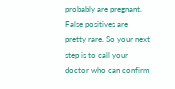probably are pregnant. False positives are pretty rare. So your next step is to call your doctor who can confirm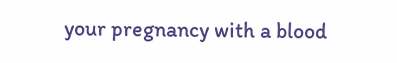your pregnancy with a blood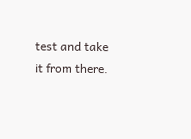test and take it from there.